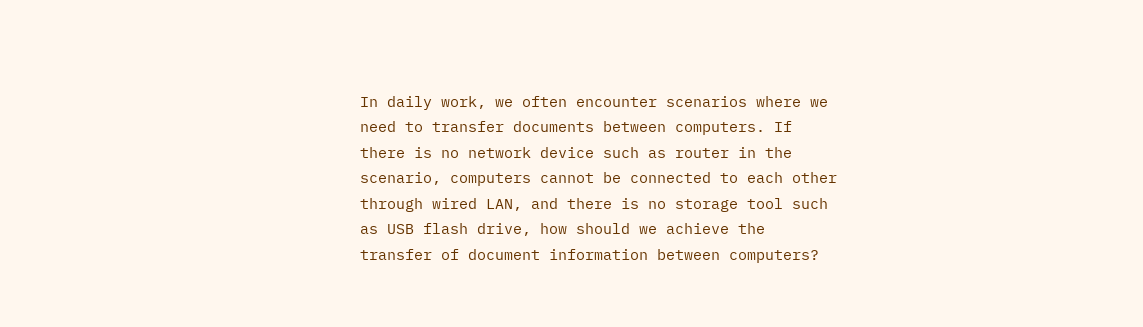In daily work, we often encounter scenarios where we need to transfer documents between computers. If there is no network device such as router in the scenario, computers cannot be connected to each other through wired LAN, and there is no storage tool such as USB flash drive, how should we achieve the transfer of document information between computers?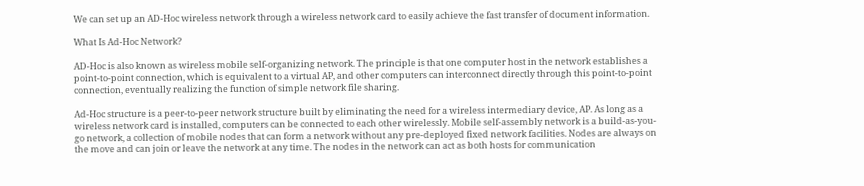We can set up an AD-Hoc wireless network through a wireless network card to easily achieve the fast transfer of document information.

What Is Ad-Hoc Network?

AD-Hoc is also known as wireless mobile self-organizing network. The principle is that one computer host in the network establishes a point-to-point connection, which is equivalent to a virtual AP, and other computers can interconnect directly through this point-to-point connection, eventually realizing the function of simple network file sharing.

Ad-Hoc structure is a peer-to-peer network structure built by eliminating the need for a wireless intermediary device, AP. As long as a wireless network card is installed, computers can be connected to each other wirelessly. Mobile self-assembly network is a build-as-you-go network, a collection of mobile nodes that can form a network without any pre-deployed fixed network facilities. Nodes are always on the move and can join or leave the network at any time. The nodes in the network can act as both hosts for communication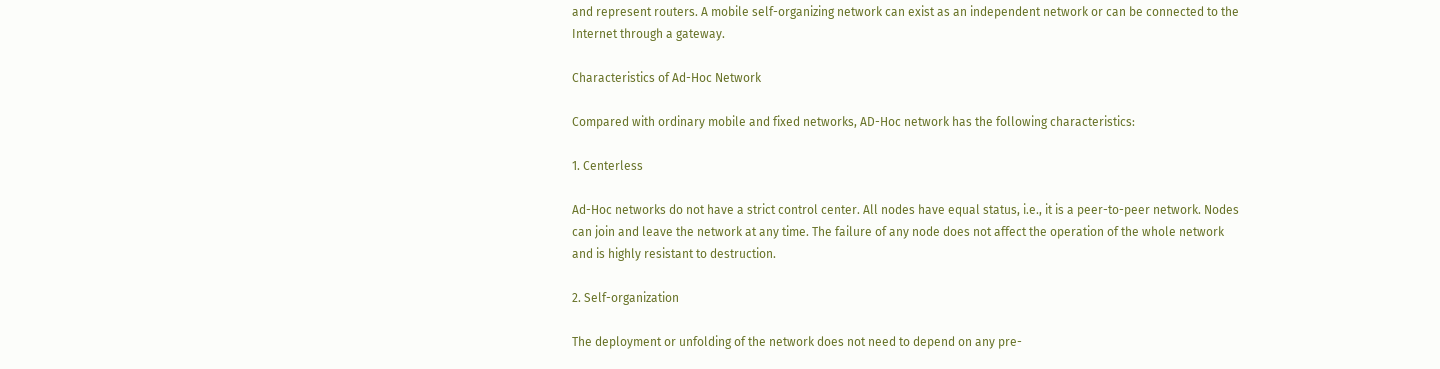and represent routers. A mobile self-organizing network can exist as an independent network or can be connected to the Internet through a gateway.

Characteristics of Ad-Hoc Network

Compared with ordinary mobile and fixed networks, AD-Hoc network has the following characteristics:

1. Centerless

Ad-Hoc networks do not have a strict control center. All nodes have equal status, i.e., it is a peer-to-peer network. Nodes can join and leave the network at any time. The failure of any node does not affect the operation of the whole network and is highly resistant to destruction.

2. Self-organization

The deployment or unfolding of the network does not need to depend on any pre-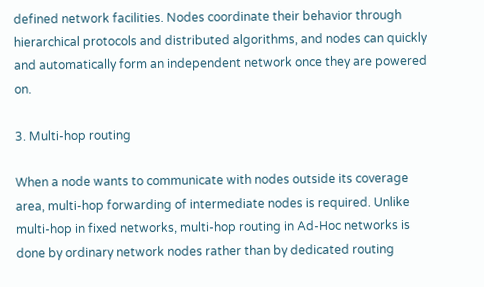defined network facilities. Nodes coordinate their behavior through hierarchical protocols and distributed algorithms, and nodes can quickly and automatically form an independent network once they are powered on.

3. Multi-hop routing

When a node wants to communicate with nodes outside its coverage area, multi-hop forwarding of intermediate nodes is required. Unlike multi-hop in fixed networks, multi-hop routing in Ad-Hoc networks is done by ordinary network nodes rather than by dedicated routing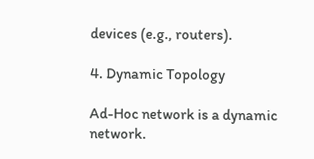devices (e.g., routers).

4. Dynamic Topology

Ad-Hoc network is a dynamic network.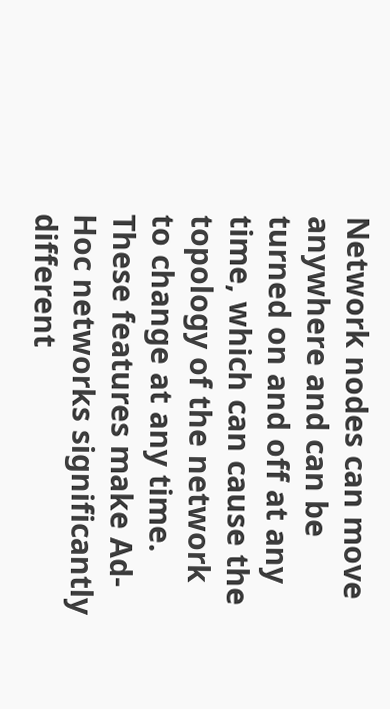Network nodes can move anywhere and can be turned on and off at any time, which can cause the topology of the network to change at any time. These features make Ad-Hoc networks significantly different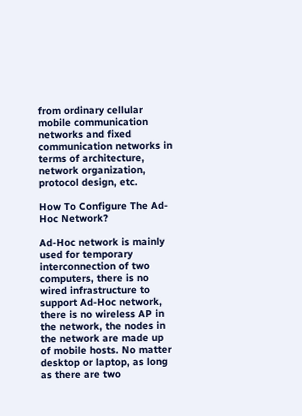from ordinary cellular mobile communication networks and fixed communication networks in terms of architecture, network organization, protocol design, etc.

How To Configure The Ad-Hoc Network?

Ad-Hoc network is mainly used for temporary interconnection of two computers, there is no wired infrastructure to support Ad-Hoc network, there is no wireless AP in the network, the nodes in the network are made up of mobile hosts. No matter desktop or laptop, as long as there are two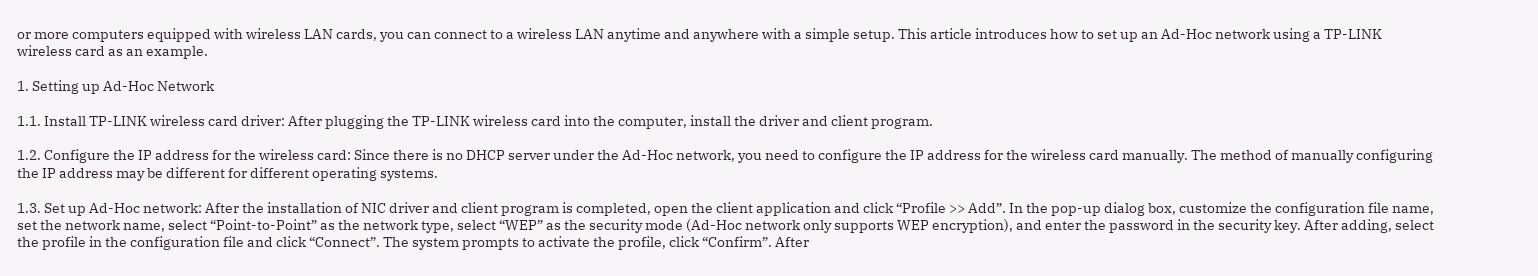or more computers equipped with wireless LAN cards, you can connect to a wireless LAN anytime and anywhere with a simple setup. This article introduces how to set up an Ad-Hoc network using a TP-LINK wireless card as an example.

1. Setting up Ad-Hoc Network

1.1. Install TP-LINK wireless card driver: After plugging the TP-LINK wireless card into the computer, install the driver and client program.

1.2. Configure the IP address for the wireless card: Since there is no DHCP server under the Ad-Hoc network, you need to configure the IP address for the wireless card manually. The method of manually configuring the IP address may be different for different operating systems.

1.3. Set up Ad-Hoc network: After the installation of NIC driver and client program is completed, open the client application and click “Profile >> Add”. In the pop-up dialog box, customize the configuration file name, set the network name, select “Point-to-Point” as the network type, select “WEP” as the security mode (Ad-Hoc network only supports WEP encryption), and enter the password in the security key. After adding, select the profile in the configuration file and click “Connect”. The system prompts to activate the profile, click “Confirm”. After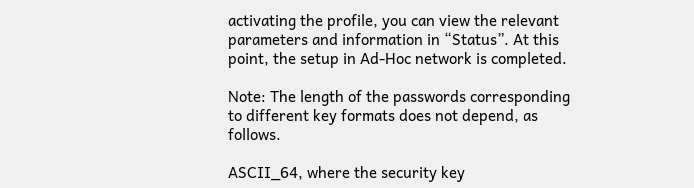activating the profile, you can view the relevant parameters and information in “Status”. At this point, the setup in Ad-Hoc network is completed.

Note: The length of the passwords corresponding to different key formats does not depend, as follows.

ASCII_64, where the security key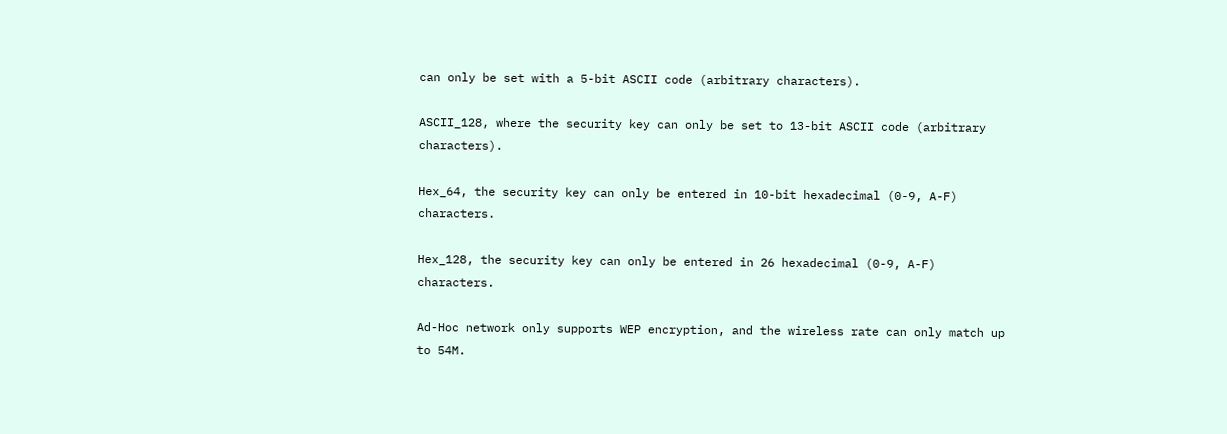can only be set with a 5-bit ASCII code (arbitrary characters).

ASCII_128, where the security key can only be set to 13-bit ASCII code (arbitrary characters).

Hex_64, the security key can only be entered in 10-bit hexadecimal (0-9, A-F) characters.

Hex_128, the security key can only be entered in 26 hexadecimal (0-9, A-F) characters.

Ad-Hoc network only supports WEP encryption, and the wireless rate can only match up to 54M.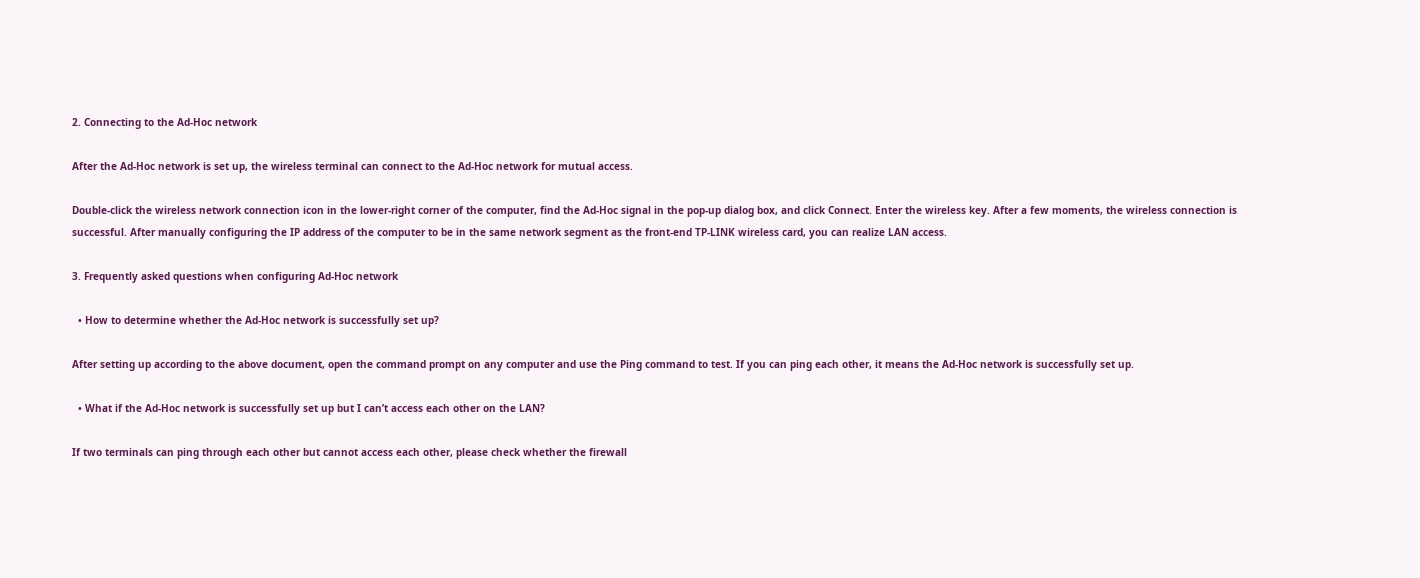2. Connecting to the Ad-Hoc network

After the Ad-Hoc network is set up, the wireless terminal can connect to the Ad-Hoc network for mutual access.

Double-click the wireless network connection icon in the lower-right corner of the computer, find the Ad-Hoc signal in the pop-up dialog box, and click Connect. Enter the wireless key. After a few moments, the wireless connection is successful. After manually configuring the IP address of the computer to be in the same network segment as the front-end TP-LINK wireless card, you can realize LAN access.

3. Frequently asked questions when configuring Ad-Hoc network

  • How to determine whether the Ad-Hoc network is successfully set up?

After setting up according to the above document, open the command prompt on any computer and use the Ping command to test. If you can ping each other, it means the Ad-Hoc network is successfully set up.

  • What if the Ad-Hoc network is successfully set up but I can’t access each other on the LAN?

If two terminals can ping through each other but cannot access each other, please check whether the firewall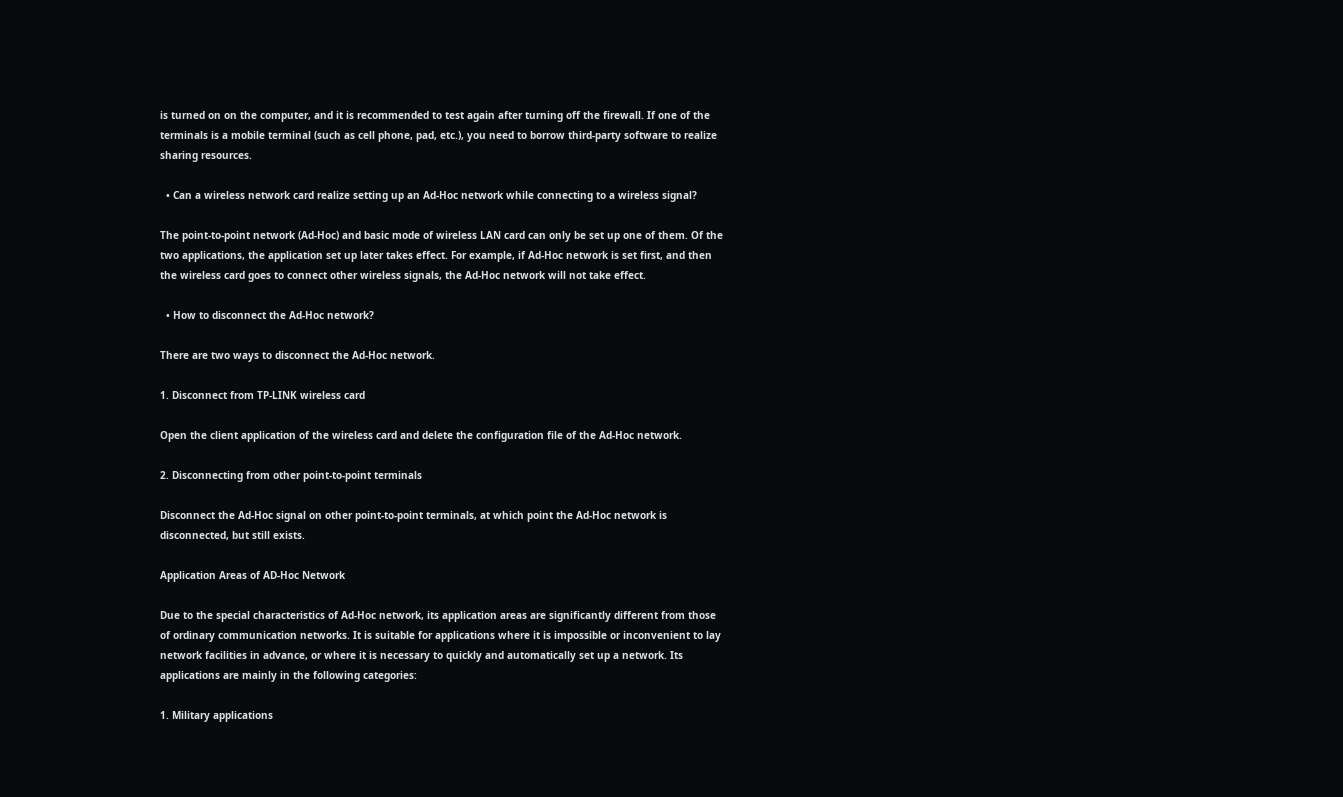is turned on on the computer, and it is recommended to test again after turning off the firewall. If one of the terminals is a mobile terminal (such as cell phone, pad, etc.), you need to borrow third-party software to realize sharing resources.

  • Can a wireless network card realize setting up an Ad-Hoc network while connecting to a wireless signal?

The point-to-point network (Ad-Hoc) and basic mode of wireless LAN card can only be set up one of them. Of the two applications, the application set up later takes effect. For example, if Ad-Hoc network is set first, and then the wireless card goes to connect other wireless signals, the Ad-Hoc network will not take effect.

  • How to disconnect the Ad-Hoc network?

There are two ways to disconnect the Ad-Hoc network.

1. Disconnect from TP-LINK wireless card

Open the client application of the wireless card and delete the configuration file of the Ad-Hoc network.

2. Disconnecting from other point-to-point terminals

Disconnect the Ad-Hoc signal on other point-to-point terminals, at which point the Ad-Hoc network is disconnected, but still exists.

Application Areas of AD-Hoc Network

Due to the special characteristics of Ad-Hoc network, its application areas are significantly different from those of ordinary communication networks. It is suitable for applications where it is impossible or inconvenient to lay network facilities in advance, or where it is necessary to quickly and automatically set up a network. Its applications are mainly in the following categories:

1. Military applications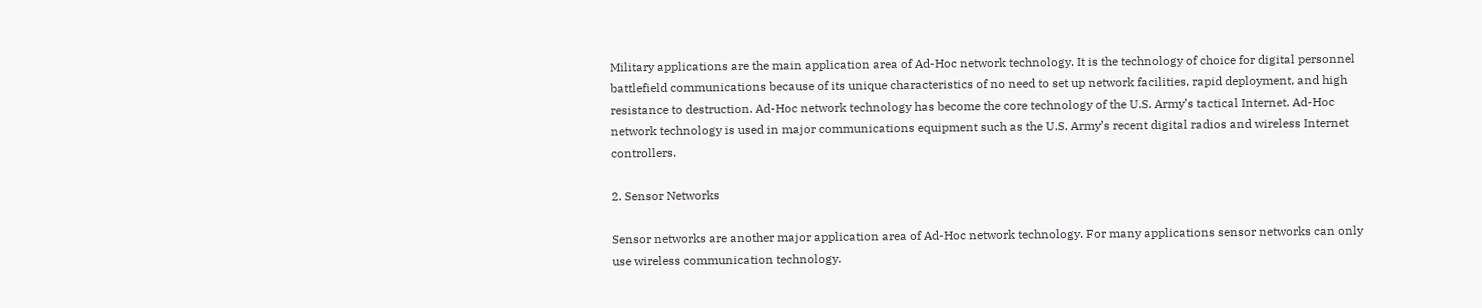Military applications are the main application area of Ad-Hoc network technology. It is the technology of choice for digital personnel battlefield communications because of its unique characteristics of no need to set up network facilities, rapid deployment, and high resistance to destruction. Ad-Hoc network technology has become the core technology of the U.S. Army’s tactical Internet. Ad-Hoc network technology is used in major communications equipment such as the U.S. Army’s recent digital radios and wireless Internet controllers.

2. Sensor Networks

Sensor networks are another major application area of Ad-Hoc network technology. For many applications sensor networks can only use wireless communication technology.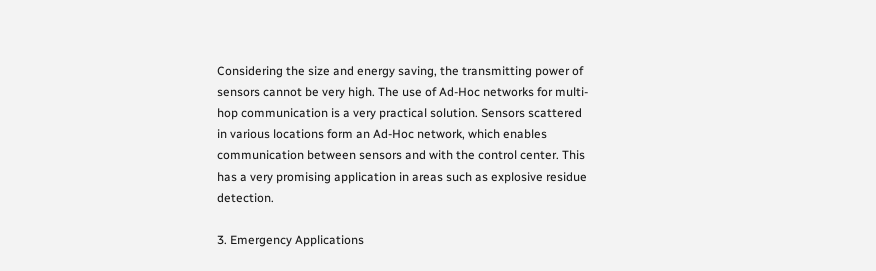Considering the size and energy saving, the transmitting power of sensors cannot be very high. The use of Ad-Hoc networks for multi-hop communication is a very practical solution. Sensors scattered in various locations form an Ad-Hoc network, which enables communication between sensors and with the control center. This has a very promising application in areas such as explosive residue detection.

3. Emergency Applications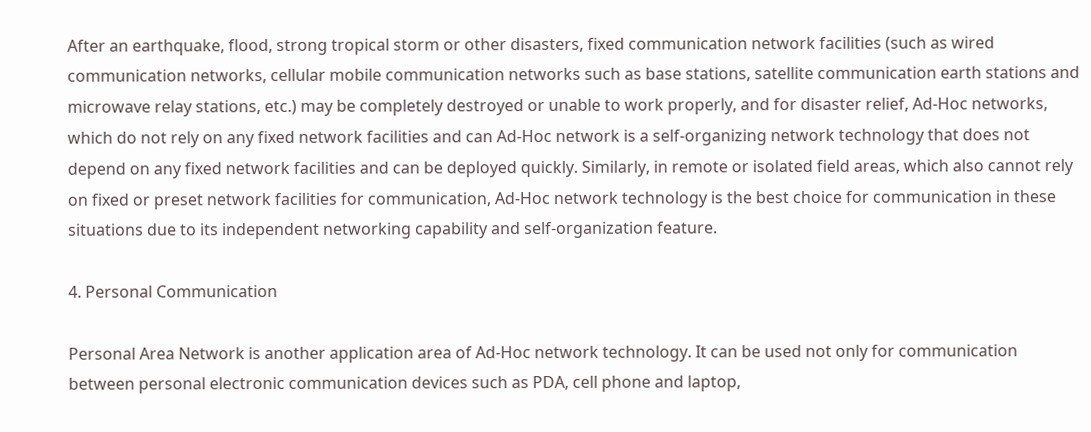After an earthquake, flood, strong tropical storm or other disasters, fixed communication network facilities (such as wired communication networks, cellular mobile communication networks such as base stations, satellite communication earth stations and microwave relay stations, etc.) may be completely destroyed or unable to work properly, and for disaster relief, Ad-Hoc networks, which do not rely on any fixed network facilities and can Ad-Hoc network is a self-organizing network technology that does not depend on any fixed network facilities and can be deployed quickly. Similarly, in remote or isolated field areas, which also cannot rely on fixed or preset network facilities for communication, Ad-Hoc network technology is the best choice for communication in these situations due to its independent networking capability and self-organization feature.

4. Personal Communication

Personal Area Network is another application area of Ad-Hoc network technology. It can be used not only for communication between personal electronic communication devices such as PDA, cell phone and laptop,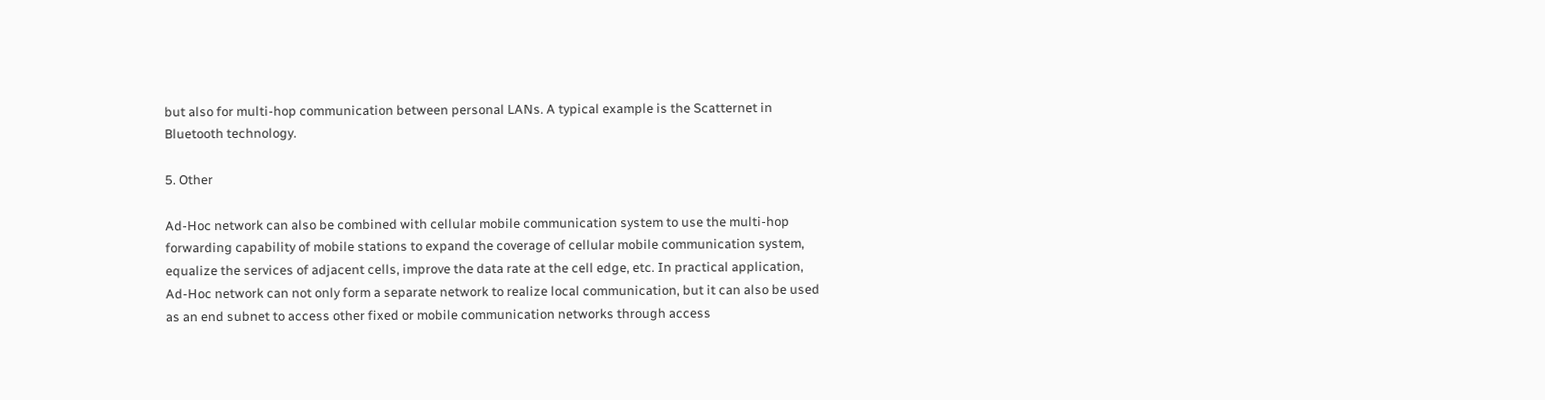but also for multi-hop communication between personal LANs. A typical example is the Scatternet in Bluetooth technology.

5. Other

Ad-Hoc network can also be combined with cellular mobile communication system to use the multi-hop forwarding capability of mobile stations to expand the coverage of cellular mobile communication system, equalize the services of adjacent cells, improve the data rate at the cell edge, etc. In practical application, Ad-Hoc network can not only form a separate network to realize local communication, but it can also be used as an end subnet to access other fixed or mobile communication networks through access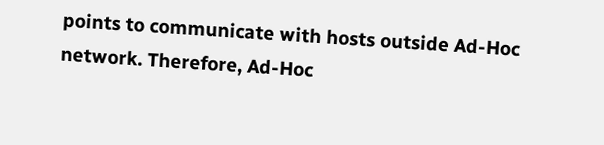points to communicate with hosts outside Ad-Hoc network. Therefore, Ad-Hoc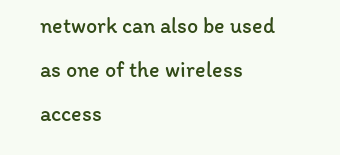network can also be used as one of the wireless access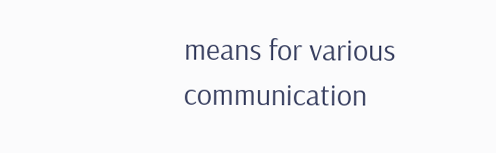means for various communication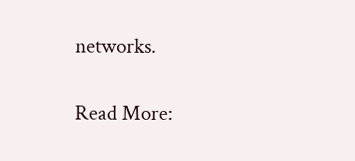networks.

Read More: